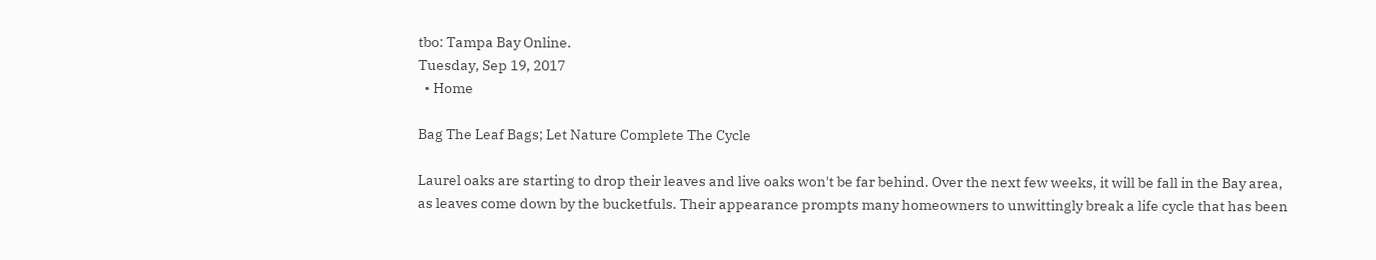tbo: Tampa Bay Online.
Tuesday, Sep 19, 2017
  • Home

Bag The Leaf Bags; Let Nature Complete The Cycle

Laurel oaks are starting to drop their leaves and live oaks won't be far behind. Over the next few weeks, it will be fall in the Bay area, as leaves come down by the bucketfuls. Their appearance prompts many homeowners to unwittingly break a life cycle that has been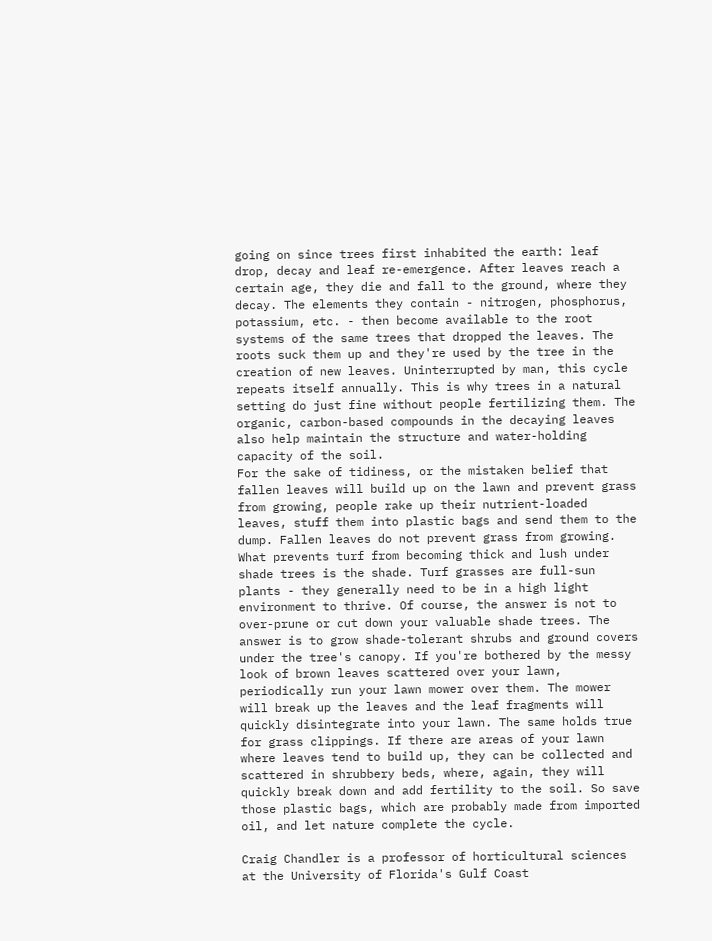going on since trees first inhabited the earth: leaf drop, decay and leaf re-emergence. After leaves reach a certain age, they die and fall to the ground, where they decay. The elements they contain - nitrogen, phosphorus, potassium, etc. - then become available to the root systems of the same trees that dropped the leaves. The roots suck them up and they're used by the tree in the creation of new leaves. Uninterrupted by man, this cycle repeats itself annually. This is why trees in a natural setting do just fine without people fertilizing them. The organic, carbon-based compounds in the decaying leaves also help maintain the structure and water-holding capacity of the soil.
For the sake of tidiness, or the mistaken belief that fallen leaves will build up on the lawn and prevent grass from growing, people rake up their nutrient-loaded leaves, stuff them into plastic bags and send them to the dump. Fallen leaves do not prevent grass from growing. What prevents turf from becoming thick and lush under shade trees is the shade. Turf grasses are full-sun plants - they generally need to be in a high light environment to thrive. Of course, the answer is not to over-prune or cut down your valuable shade trees. The answer is to grow shade-tolerant shrubs and ground covers under the tree's canopy. If you're bothered by the messy look of brown leaves scattered over your lawn, periodically run your lawn mower over them. The mower will break up the leaves and the leaf fragments will quickly disintegrate into your lawn. The same holds true for grass clippings. If there are areas of your lawn where leaves tend to build up, they can be collected and scattered in shrubbery beds, where, again, they will quickly break down and add fertility to the soil. So save those plastic bags, which are probably made from imported oil, and let nature complete the cycle.

Craig Chandler is a professor of horticultural sciences at the University of Florida's Gulf Coast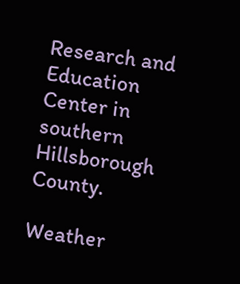Research and Education Center in southern Hillsborough County.

Weather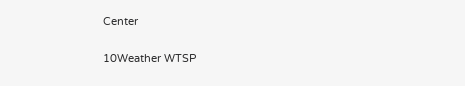Center

10Weather WTSP